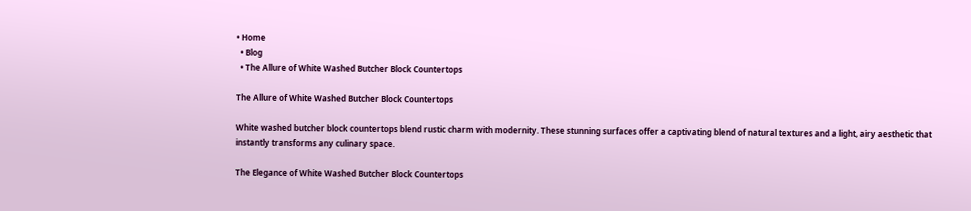• Home
  • Blog
  • The Allure of White Washed Butcher Block Countertops

The Allure of White Washed Butcher Block Countertops

White washed butcher block countertops blend rustic charm with modernity. These stunning surfaces offer a captivating blend of natural textures and a light, airy aesthetic that instantly transforms any culinary space.

The Elegance of White Washed Butcher Block Countertops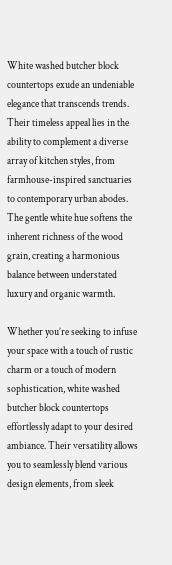White washed butcher block countertops exude an undeniable elegance that transcends trends. Their timeless appeal lies in the ability to complement a diverse array of kitchen styles, from farmhouse-inspired sanctuaries to contemporary urban abodes. The gentle white hue softens the inherent richness of the wood grain, creating a harmonious balance between understated luxury and organic warmth.

Whether you’re seeking to infuse your space with a touch of rustic charm or a touch of modern sophistication, white washed butcher block countertops effortlessly adapt to your desired ambiance. Their versatility allows you to seamlessly blend various design elements, from sleek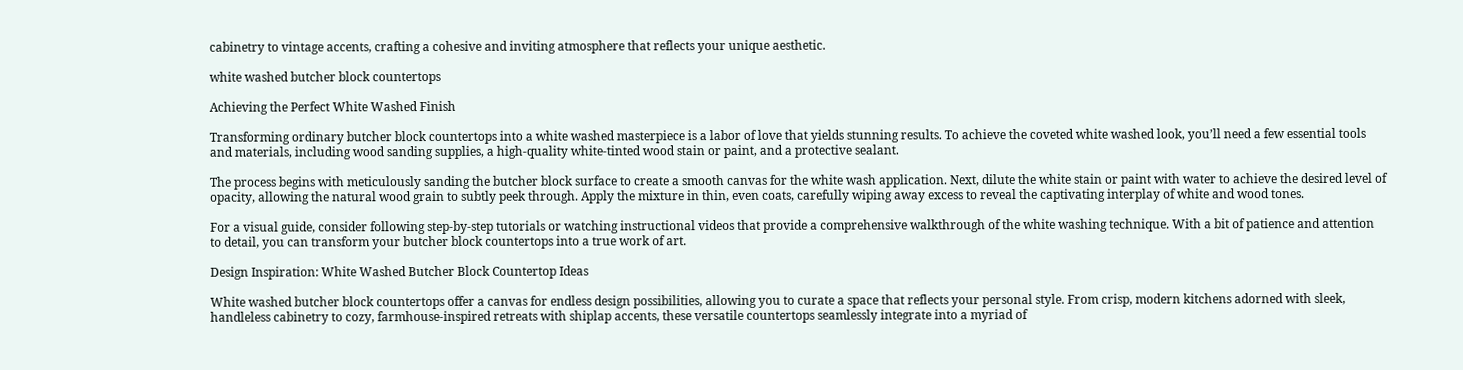cabinetry to vintage accents, crafting a cohesive and inviting atmosphere that reflects your unique aesthetic.

white washed butcher block countertops

Achieving the Perfect White Washed Finish

Transforming ordinary butcher block countertops into a white washed masterpiece is a labor of love that yields stunning results. To achieve the coveted white washed look, you’ll need a few essential tools and materials, including wood sanding supplies, a high-quality white-tinted wood stain or paint, and a protective sealant.

The process begins with meticulously sanding the butcher block surface to create a smooth canvas for the white wash application. Next, dilute the white stain or paint with water to achieve the desired level of opacity, allowing the natural wood grain to subtly peek through. Apply the mixture in thin, even coats, carefully wiping away excess to reveal the captivating interplay of white and wood tones.

For a visual guide, consider following step-by-step tutorials or watching instructional videos that provide a comprehensive walkthrough of the white washing technique. With a bit of patience and attention to detail, you can transform your butcher block countertops into a true work of art.

Design Inspiration: White Washed Butcher Block Countertop Ideas

White washed butcher block countertops offer a canvas for endless design possibilities, allowing you to curate a space that reflects your personal style. From crisp, modern kitchens adorned with sleek, handleless cabinetry to cozy, farmhouse-inspired retreats with shiplap accents, these versatile countertops seamlessly integrate into a myriad of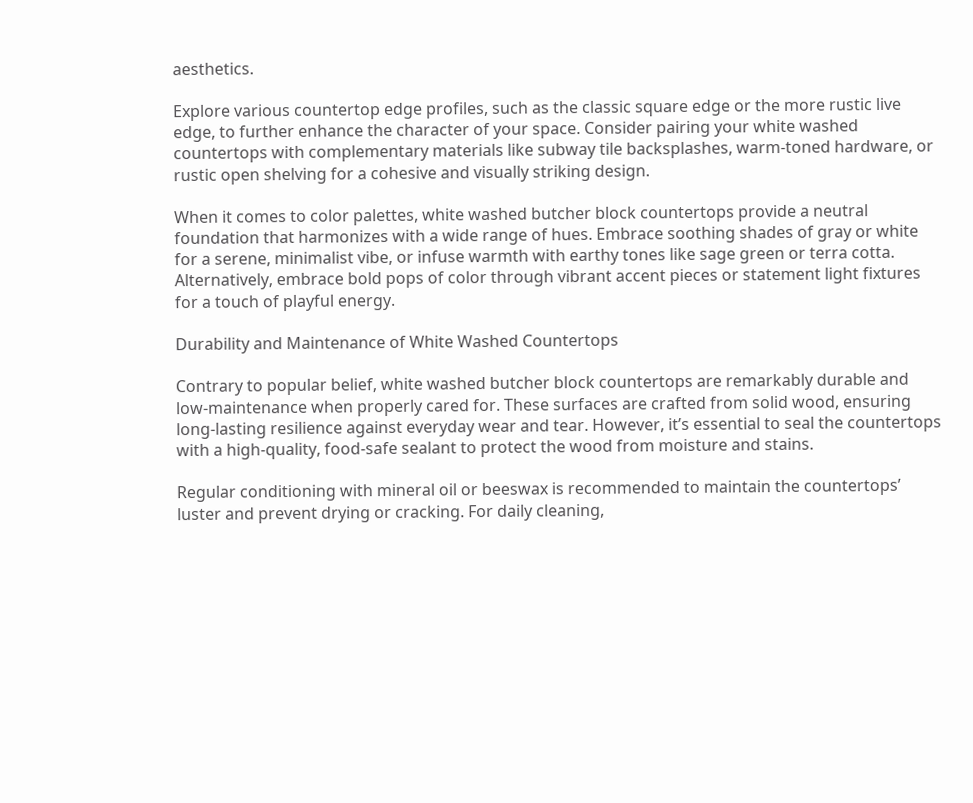aesthetics.

Explore various countertop edge profiles, such as the classic square edge or the more rustic live edge, to further enhance the character of your space. Consider pairing your white washed countertops with complementary materials like subway tile backsplashes, warm-toned hardware, or rustic open shelving for a cohesive and visually striking design.

When it comes to color palettes, white washed butcher block countertops provide a neutral foundation that harmonizes with a wide range of hues. Embrace soothing shades of gray or white for a serene, minimalist vibe, or infuse warmth with earthy tones like sage green or terra cotta. Alternatively, embrace bold pops of color through vibrant accent pieces or statement light fixtures for a touch of playful energy.

Durability and Maintenance of White Washed Countertops

Contrary to popular belief, white washed butcher block countertops are remarkably durable and low-maintenance when properly cared for. These surfaces are crafted from solid wood, ensuring long-lasting resilience against everyday wear and tear. However, it’s essential to seal the countertops with a high-quality, food-safe sealant to protect the wood from moisture and stains.

Regular conditioning with mineral oil or beeswax is recommended to maintain the countertops’ luster and prevent drying or cracking. For daily cleaning,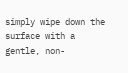simply wipe down the surface with a gentle, non-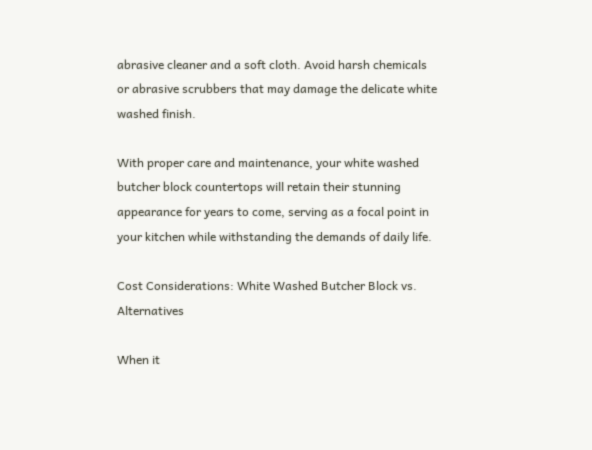abrasive cleaner and a soft cloth. Avoid harsh chemicals or abrasive scrubbers that may damage the delicate white washed finish.

With proper care and maintenance, your white washed butcher block countertops will retain their stunning appearance for years to come, serving as a focal point in your kitchen while withstanding the demands of daily life.

Cost Considerations: White Washed Butcher Block vs. Alternatives

When it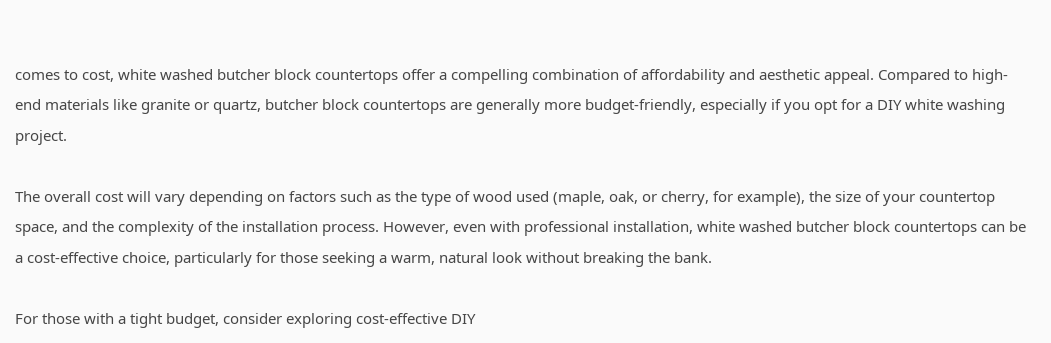comes to cost, white washed butcher block countertops offer a compelling combination of affordability and aesthetic appeal. Compared to high-end materials like granite or quartz, butcher block countertops are generally more budget-friendly, especially if you opt for a DIY white washing project.

The overall cost will vary depending on factors such as the type of wood used (maple, oak, or cherry, for example), the size of your countertop space, and the complexity of the installation process. However, even with professional installation, white washed butcher block countertops can be a cost-effective choice, particularly for those seeking a warm, natural look without breaking the bank.

For those with a tight budget, consider exploring cost-effective DIY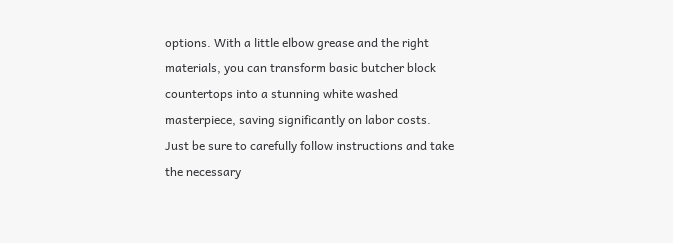options. With a little elbow grease and the right materials, you can transform basic butcher block countertops into a stunning white washed masterpiece, saving significantly on labor costs. Just be sure to carefully follow instructions and take the necessary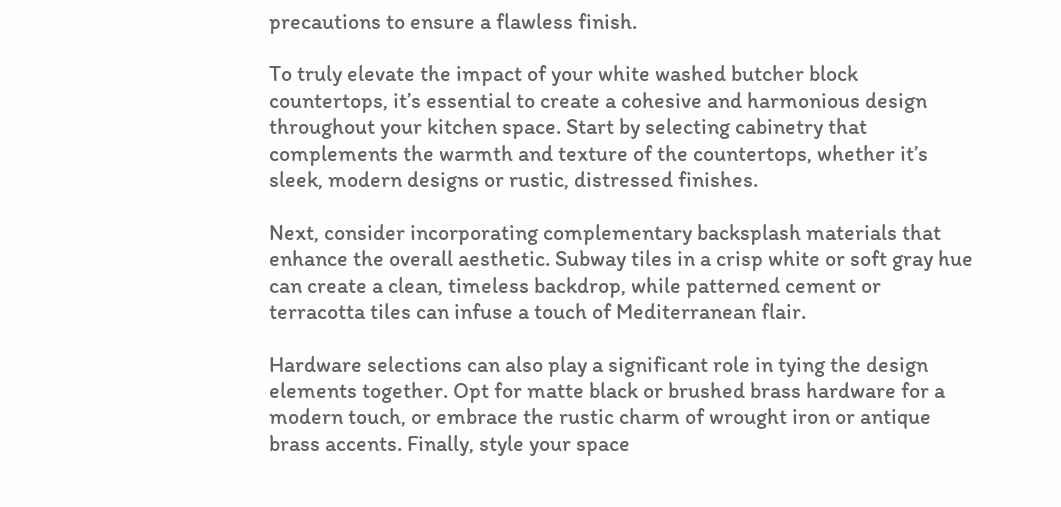precautions to ensure a flawless finish.

To truly elevate the impact of your white washed butcher block countertops, it’s essential to create a cohesive and harmonious design throughout your kitchen space. Start by selecting cabinetry that complements the warmth and texture of the countertops, whether it’s sleek, modern designs or rustic, distressed finishes.

Next, consider incorporating complementary backsplash materials that enhance the overall aesthetic. Subway tiles in a crisp white or soft gray hue can create a clean, timeless backdrop, while patterned cement or terracotta tiles can infuse a touch of Mediterranean flair.

Hardware selections can also play a significant role in tying the design elements together. Opt for matte black or brushed brass hardware for a modern touch, or embrace the rustic charm of wrought iron or antique brass accents. Finally, style your space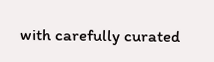with carefully curated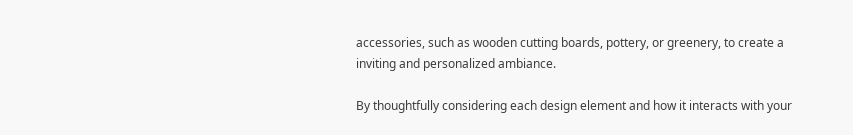accessories, such as wooden cutting boards, pottery, or greenery, to create a inviting and personalized ambiance.

By thoughtfully considering each design element and how it interacts with your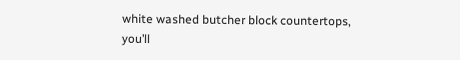white washed butcher block countertops, you’ll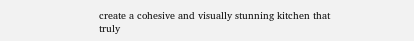create a cohesive and visually stunning kitchen that truly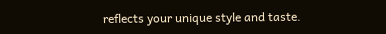reflects your unique style and taste.